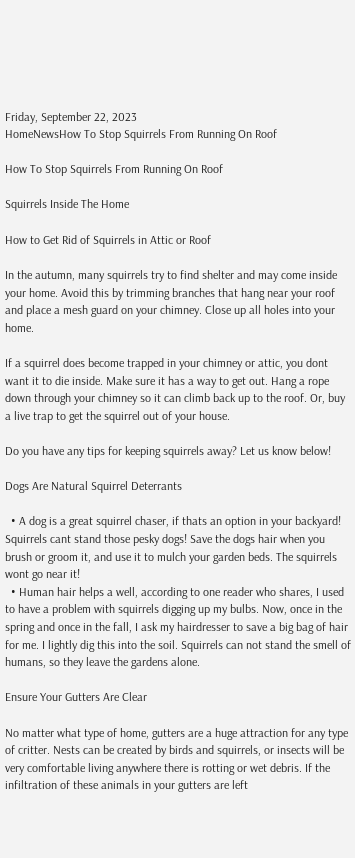Friday, September 22, 2023
HomeNewsHow To Stop Squirrels From Running On Roof

How To Stop Squirrels From Running On Roof

Squirrels Inside The Home

How to Get Rid of Squirrels in Attic or Roof

In the autumn, many squirrels try to find shelter and may come inside your home. Avoid this by trimming branches that hang near your roof and place a mesh guard on your chimney. Close up all holes into your home.

If a squirrel does become trapped in your chimney or attic, you dont want it to die inside. Make sure it has a way to get out. Hang a rope down through your chimney so it can climb back up to the roof. Or, buy a live trap to get the squirrel out of your house.

Do you have any tips for keeping squirrels away? Let us know below!

Dogs Are Natural Squirrel Deterrants

  • A dog is a great squirrel chaser, if thats an option in your backyard! Squirrels cant stand those pesky dogs! Save the dogs hair when you brush or groom it, and use it to mulch your garden beds. The squirrels wont go near it!
  • Human hair helps a well, according to one reader who shares, I used to have a problem with squirrels digging up my bulbs. Now, once in the spring and once in the fall, I ask my hairdresser to save a big bag of hair for me. I lightly dig this into the soil. Squirrels can not stand the smell of humans, so they leave the gardens alone.

Ensure Your Gutters Are Clear

No matter what type of home, gutters are a huge attraction for any type of critter. Nests can be created by birds and squirrels, or insects will be very comfortable living anywhere there is rotting or wet debris. If the infiltration of these animals in your gutters are left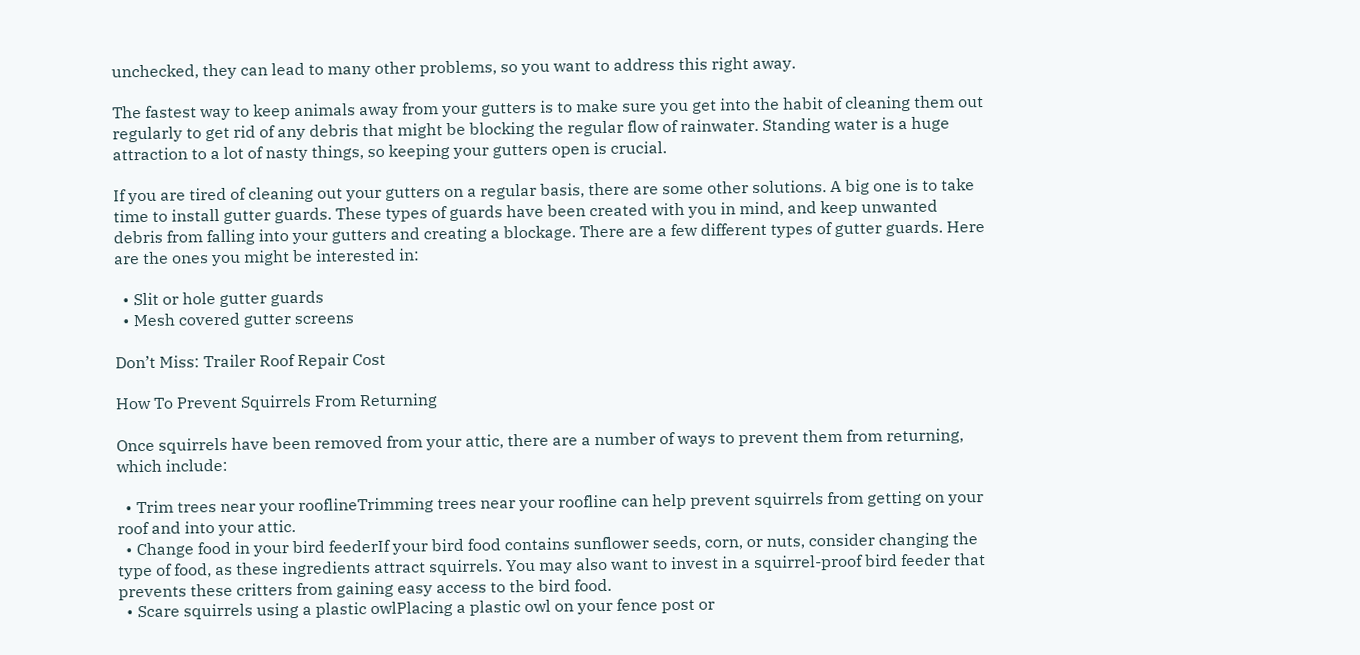unchecked, they can lead to many other problems, so you want to address this right away.

The fastest way to keep animals away from your gutters is to make sure you get into the habit of cleaning them out regularly to get rid of any debris that might be blocking the regular flow of rainwater. Standing water is a huge attraction to a lot of nasty things, so keeping your gutters open is crucial.

If you are tired of cleaning out your gutters on a regular basis, there are some other solutions. A big one is to take time to install gutter guards. These types of guards have been created with you in mind, and keep unwanted debris from falling into your gutters and creating a blockage. There are a few different types of gutter guards. Here are the ones you might be interested in:

  • Slit or hole gutter guards
  • Mesh covered gutter screens

Don’t Miss: Trailer Roof Repair Cost

How To Prevent Squirrels From Returning

Once squirrels have been removed from your attic, there are a number of ways to prevent them from returning, which include:

  • Trim trees near your rooflineTrimming trees near your roofline can help prevent squirrels from getting on your roof and into your attic.
  • Change food in your bird feederIf your bird food contains sunflower seeds, corn, or nuts, consider changing the type of food, as these ingredients attract squirrels. You may also want to invest in a squirrel-proof bird feeder that prevents these critters from gaining easy access to the bird food.
  • Scare squirrels using a plastic owlPlacing a plastic owl on your fence post or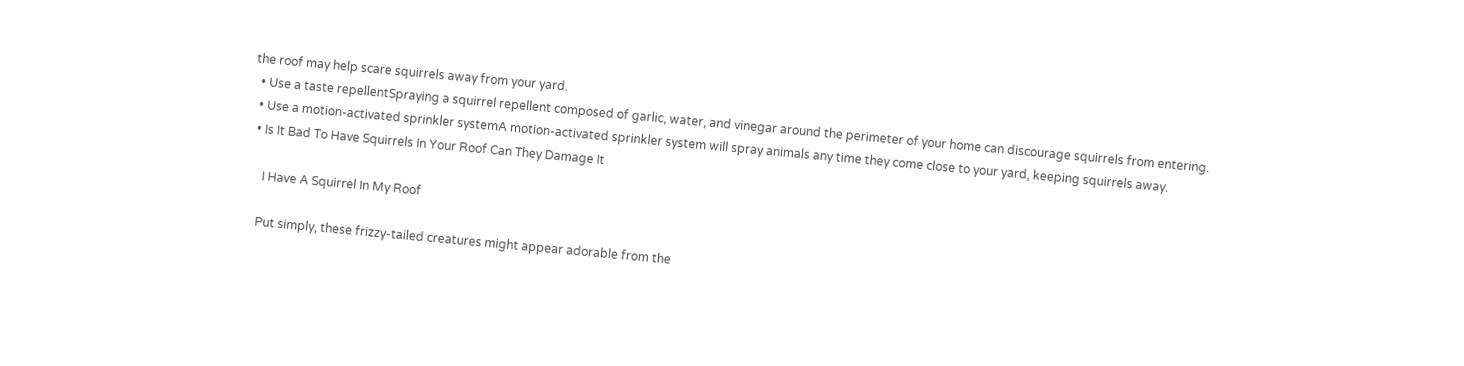the roof may help scare squirrels away from your yard.
  • Use a taste repellentSpraying a squirrel repellent composed of garlic, water, and vinegar around the perimeter of your home can discourage squirrels from entering.
  • Use a motion-activated sprinkler systemA motion-activated sprinkler system will spray animals any time they come close to your yard, keeping squirrels away.
  • Is It Bad To Have Squirrels In Your Roof Can They Damage It

     I Have A Squirrel In My Roof

    Put simply, these frizzy-tailed creatures might appear adorable from the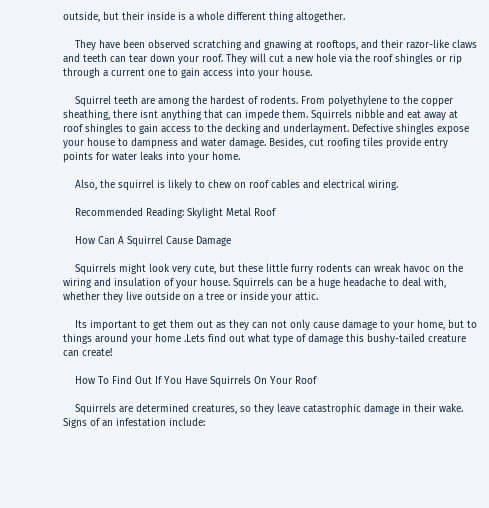outside, but their inside is a whole different thing altogether.

    They have been observed scratching and gnawing at rooftops, and their razor-like claws and teeth can tear down your roof. They will cut a new hole via the roof shingles or rip through a current one to gain access into your house.

    Squirrel teeth are among the hardest of rodents. From polyethylene to the copper sheathing, there isnt anything that can impede them. Squirrels nibble and eat away at roof shingles to gain access to the decking and underlayment. Defective shingles expose your house to dampness and water damage. Besides, cut roofing tiles provide entry points for water leaks into your home.

    Also, the squirrel is likely to chew on roof cables and electrical wiring.

    Recommended Reading: Skylight Metal Roof

    How Can A Squirrel Cause Damage

    Squirrels might look very cute, but these little furry rodents can wreak havoc on the wiring and insulation of your house. Squirrels can be a huge headache to deal with, whether they live outside on a tree or inside your attic.

    Its important to get them out as they can not only cause damage to your home, but to things around your home .Lets find out what type of damage this bushy-tailed creature can create!

    How To Find Out If You Have Squirrels On Your Roof

    Squirrels are determined creatures, so they leave catastrophic damage in their wake. Signs of an infestation include: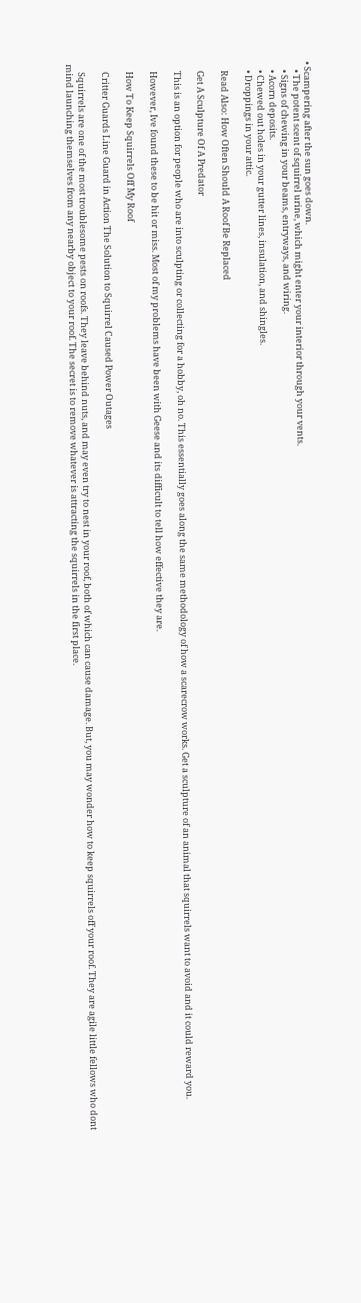• Scampering after the sun goes down.
    • The potent scent of squirrel urine, which might enter your interior through your vents.
    • Signs of chewing in your beams, entryways, and wiring.
    • Acorn deposits.
    • Chewed out holes in your gutter lines, insulation, and shingles.
    • Droppings in your attic.

    Read Also: How Often Should A Roof Be Replaced

    Get A Sculpture Of A Predator

    This is an option for people who are into sculpting or collecting for a hobby, oh no. This essentially goes along the same methodology of how a scarecrow works. Get a sculpture of an animal that squirrels want to avoid and it could reward you.

    However, Ive found these to be hit or miss. Most of my problems have been with Geese and its difficult to tell how effective they are.

    How To Keep Squirrels Off My Roof

    Critter Guards Line Guard in Action The Solution to Squirrel Caused Power Outages

    Squirrels are one of the most troublesome pests on roofs. They leave behind nuts, and may even try to nest in your roof, both of which can cause damage. But, you may wonder how to keep squirrels off your roof. They are agile little fellows who dont mind launching themselves from any nearby object to your roof. The secret is to remove whatever is attracting the squirrels in the first place.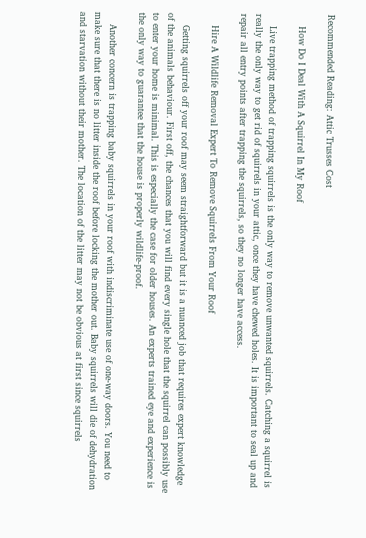Recommended Reading: Attic Trusses Cost

    How Do I Deal With A Squirrel In My Roof

    Live trapping method of trapping squirrels is the only way to remove unwanted squirrels. Catching a squirrel is really the only way to get rid of squirrels in your attic, once they have chewed holes. It is important to seal up and repair all entry points after trapping the squirrels, so they no longer have access.

    Hire A Wildlife Removal Expert To Remove Squirrels From Your Roof

    Getting squirrels off your roof may seem straightforward but it is a nuanced job that requires expert knowledge of the animals behaviour. First off, the chances that you will find every single hole that the squirrel can possibly use to enter your home is minimal. This is especially the case for older houses. An experts trained eye and experience is the only way to guarantee that the house is properly wildlife-proof.

    Another concern is trapping baby squirrels in your roof with indiscriminate use of one-way doors. You need to make sure that there is no litter inside the roof before locking the mother out. Baby squirrels will die of dehydration and starvation without their mother. The location of the litter may not be obvious at first since squirrels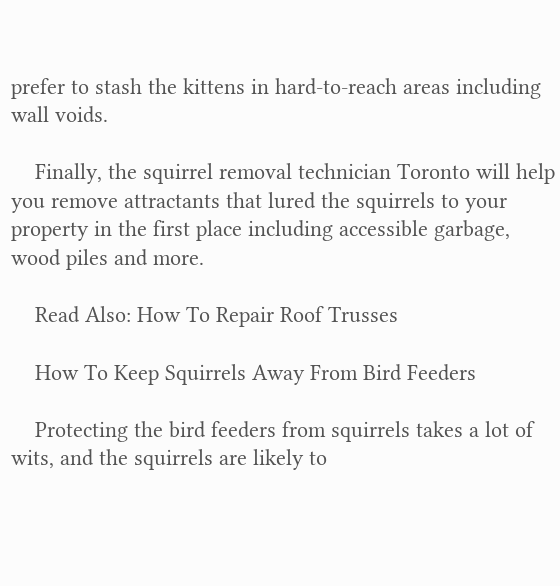prefer to stash the kittens in hard-to-reach areas including wall voids.

    Finally, the squirrel removal technician Toronto will help you remove attractants that lured the squirrels to your property in the first place including accessible garbage, wood piles and more.

    Read Also: How To Repair Roof Trusses

    How To Keep Squirrels Away From Bird Feeders

    Protecting the bird feeders from squirrels takes a lot of wits, and the squirrels are likely to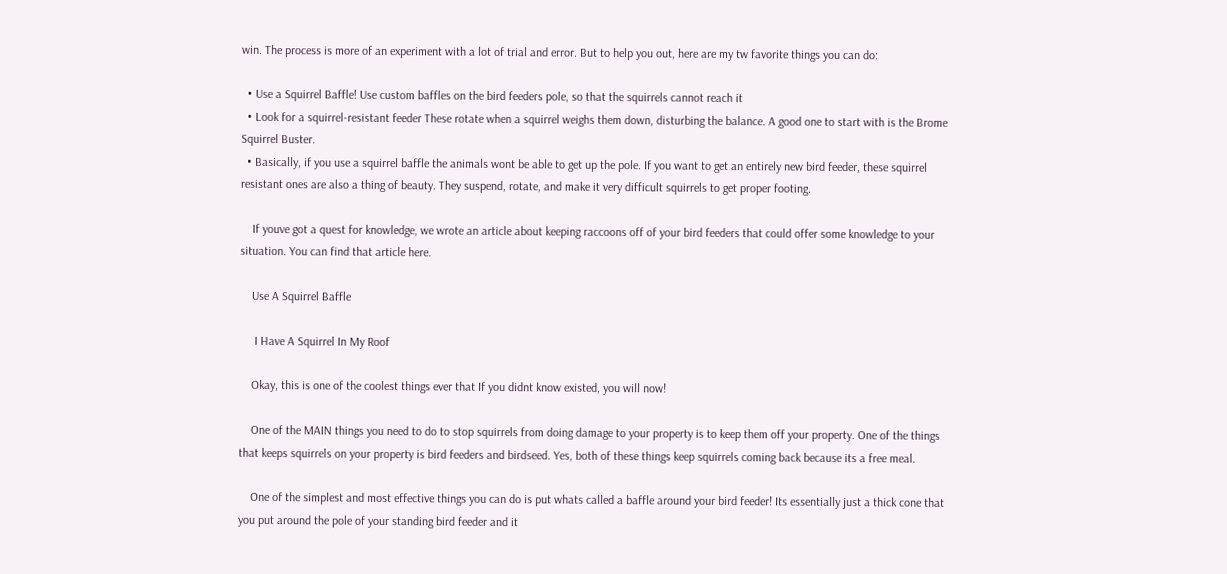win. The process is more of an experiment with a lot of trial and error. But to help you out, here are my tw favorite things you can do:

  • Use a Squirrel Baffle! Use custom baffles on the bird feeders pole, so that the squirrels cannot reach it
  • Look for a squirrel-resistant feeder These rotate when a squirrel weighs them down, disturbing the balance. A good one to start with is the Brome Squirrel Buster.
  • Basically, if you use a squirrel baffle the animals wont be able to get up the pole. If you want to get an entirely new bird feeder, these squirrel resistant ones are also a thing of beauty. They suspend, rotate, and make it very difficult squirrels to get proper footing.

    If youve got a quest for knowledge, we wrote an article about keeping raccoons off of your bird feeders that could offer some knowledge to your situation. You can find that article here.

    Use A Squirrel Baffle

     I Have A Squirrel In My Roof

    Okay, this is one of the coolest things ever that If you didnt know existed, you will now!

    One of the MAIN things you need to do to stop squirrels from doing damage to your property is to keep them off your property. One of the things that keeps squirrels on your property is bird feeders and birdseed. Yes, both of these things keep squirrels coming back because its a free meal.

    One of the simplest and most effective things you can do is put whats called a baffle around your bird feeder! Its essentially just a thick cone that you put around the pole of your standing bird feeder and it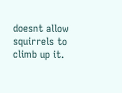doesnt allow squirrels to climb up it.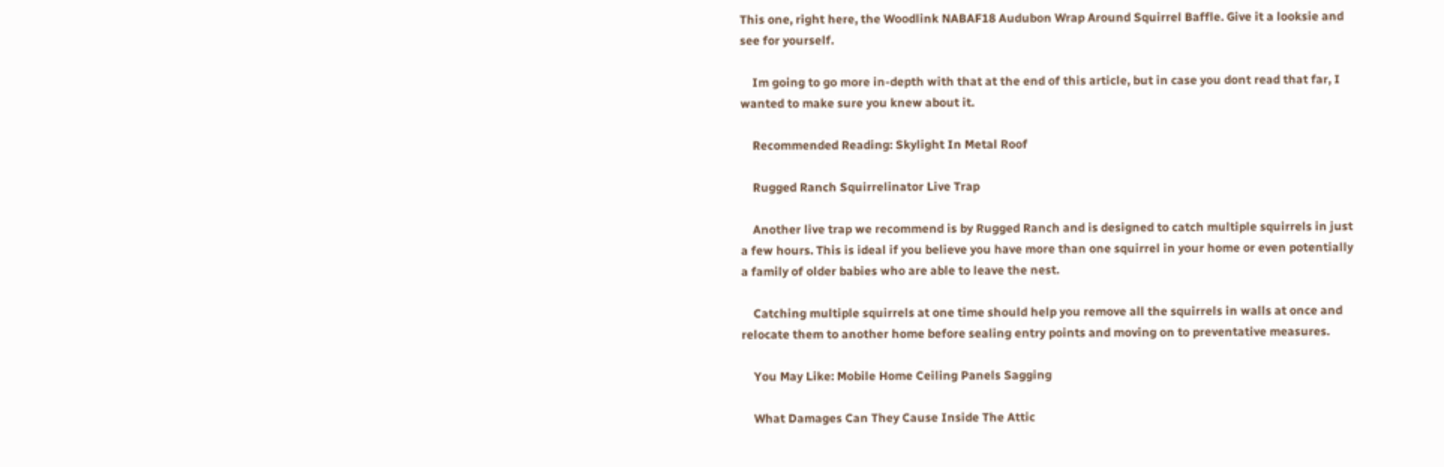This one, right here, the Woodlink NABAF18 Audubon Wrap Around Squirrel Baffle. Give it a looksie and see for yourself.

    Im going to go more in-depth with that at the end of this article, but in case you dont read that far, I wanted to make sure you knew about it.

    Recommended Reading: Skylight In Metal Roof

    Rugged Ranch Squirrelinator Live Trap

    Another live trap we recommend is by Rugged Ranch and is designed to catch multiple squirrels in just a few hours. This is ideal if you believe you have more than one squirrel in your home or even potentially a family of older babies who are able to leave the nest.

    Catching multiple squirrels at one time should help you remove all the squirrels in walls at once and relocate them to another home before sealing entry points and moving on to preventative measures.

    You May Like: Mobile Home Ceiling Panels Sagging

    What Damages Can They Cause Inside The Attic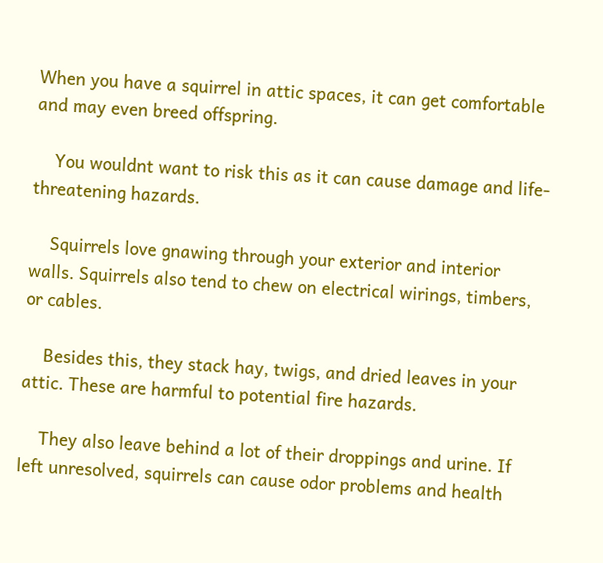When you have a squirrel in attic spaces, it can get comfortable and may even breed offspring.

    You wouldnt want to risk this as it can cause damage and life-threatening hazards.

    Squirrels love gnawing through your exterior and interior walls. Squirrels also tend to chew on electrical wirings, timbers, or cables.

    Besides this, they stack hay, twigs, and dried leaves in your attic. These are harmful to potential fire hazards.

    They also leave behind a lot of their droppings and urine. If left unresolved, squirrels can cause odor problems and health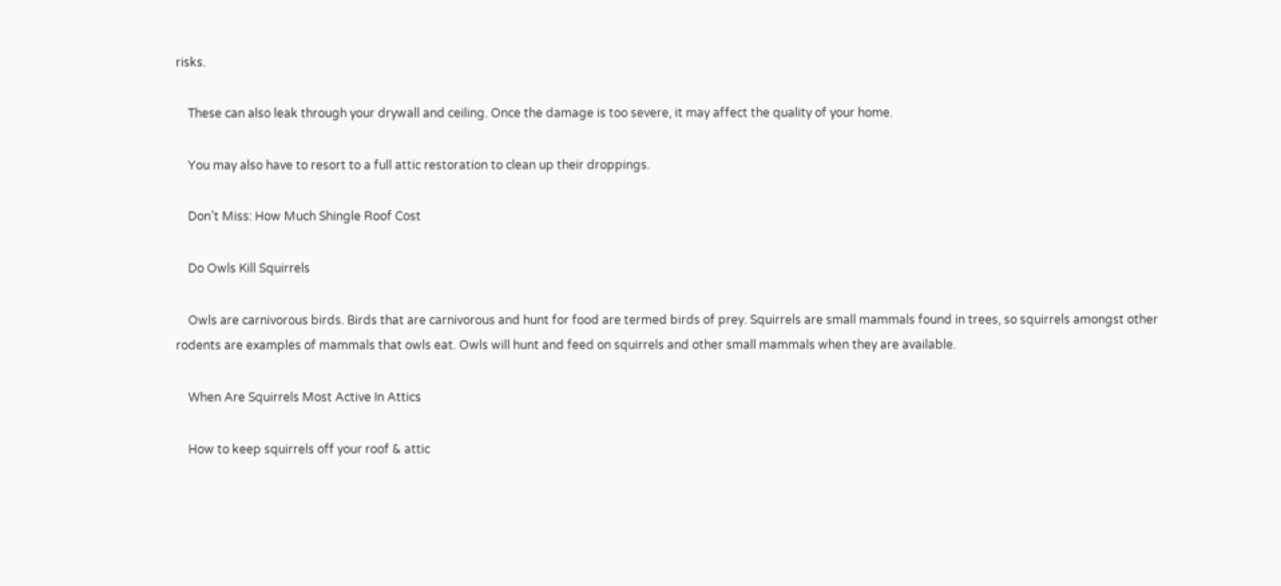risks.

    These can also leak through your drywall and ceiling. Once the damage is too severe, it may affect the quality of your home.

    You may also have to resort to a full attic restoration to clean up their droppings.

    Don’t Miss: How Much Shingle Roof Cost

    Do Owls Kill Squirrels

    Owls are carnivorous birds. Birds that are carnivorous and hunt for food are termed birds of prey. Squirrels are small mammals found in trees, so squirrels amongst other rodents are examples of mammals that owls eat. Owls will hunt and feed on squirrels and other small mammals when they are available.

    When Are Squirrels Most Active In Attics

    How to keep squirrels off your roof & attic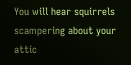You will hear squirrels scampering about your attic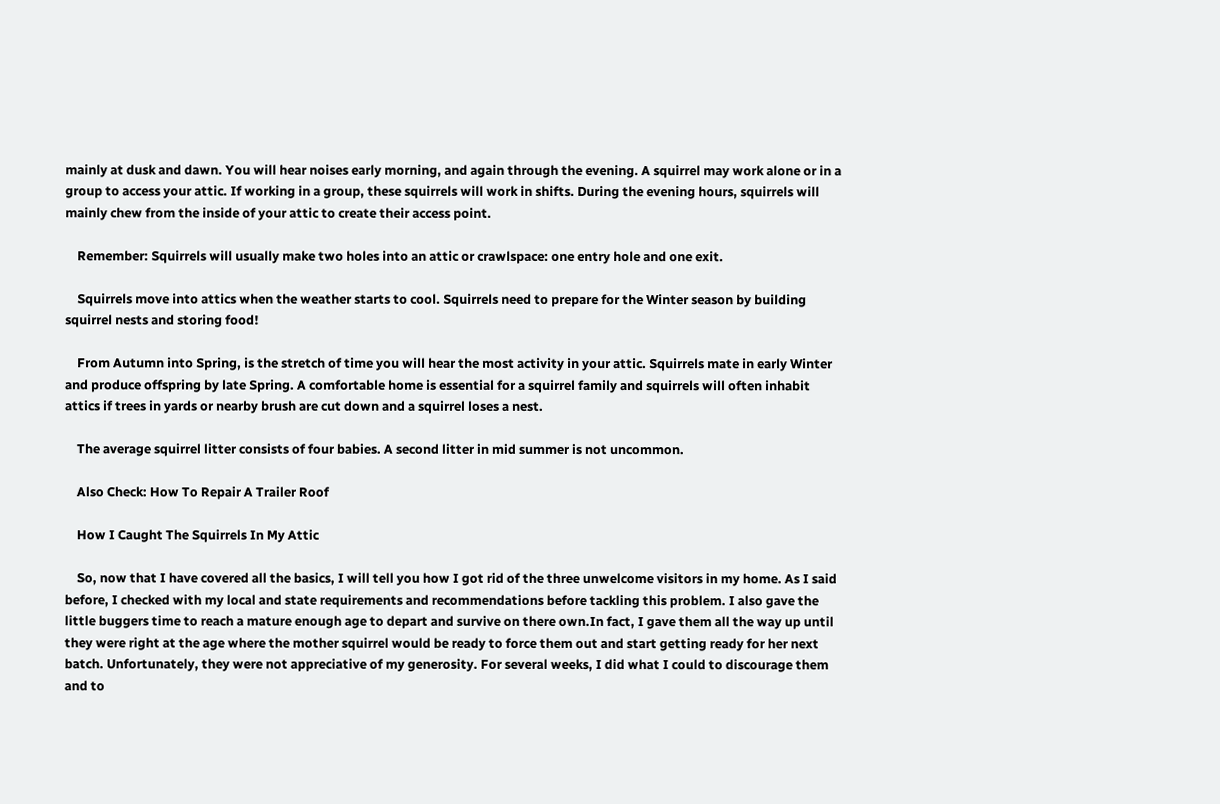mainly at dusk and dawn. You will hear noises early morning, and again through the evening. A squirrel may work alone or in a group to access your attic. If working in a group, these squirrels will work in shifts. During the evening hours, squirrels will mainly chew from the inside of your attic to create their access point.

    Remember: Squirrels will usually make two holes into an attic or crawlspace: one entry hole and one exit.

    Squirrels move into attics when the weather starts to cool. Squirrels need to prepare for the Winter season by building squirrel nests and storing food!

    From Autumn into Spring, is the stretch of time you will hear the most activity in your attic. Squirrels mate in early Winter and produce offspring by late Spring. A comfortable home is essential for a squirrel family and squirrels will often inhabit attics if trees in yards or nearby brush are cut down and a squirrel loses a nest.

    The average squirrel litter consists of four babies. A second litter in mid summer is not uncommon.

    Also Check: How To Repair A Trailer Roof

    How I Caught The Squirrels In My Attic

    So, now that I have covered all the basics, I will tell you how I got rid of the three unwelcome visitors in my home. As I said before, I checked with my local and state requirements and recommendations before tackling this problem. I also gave the little buggers time to reach a mature enough age to depart and survive on there own.In fact, I gave them all the way up until they were right at the age where the mother squirrel would be ready to force them out and start getting ready for her next batch. Unfortunately, they were not appreciative of my generosity. For several weeks, I did what I could to discourage them and to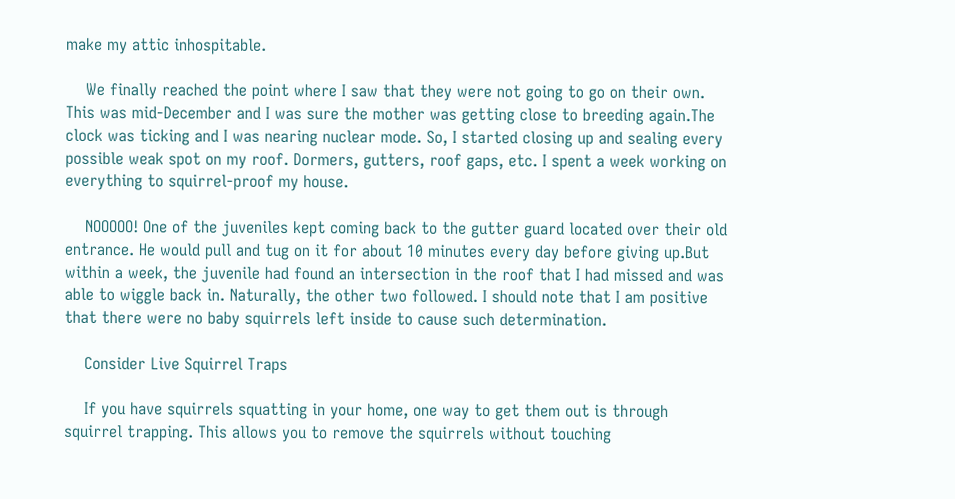make my attic inhospitable.

    We finally reached the point where I saw that they were not going to go on their own. This was mid-December and I was sure the mother was getting close to breeding again.The clock was ticking and I was nearing nuclear mode. So, I started closing up and sealing every possible weak spot on my roof. Dormers, gutters, roof gaps, etc. I spent a week working on everything to squirrel-proof my house.

    NOOOOO! One of the juveniles kept coming back to the gutter guard located over their old entrance. He would pull and tug on it for about 10 minutes every day before giving up.But within a week, the juvenile had found an intersection in the roof that I had missed and was able to wiggle back in. Naturally, the other two followed. I should note that I am positive that there were no baby squirrels left inside to cause such determination.

    Consider Live Squirrel Traps

    If you have squirrels squatting in your home, one way to get them out is through squirrel trapping. This allows you to remove the squirrels without touching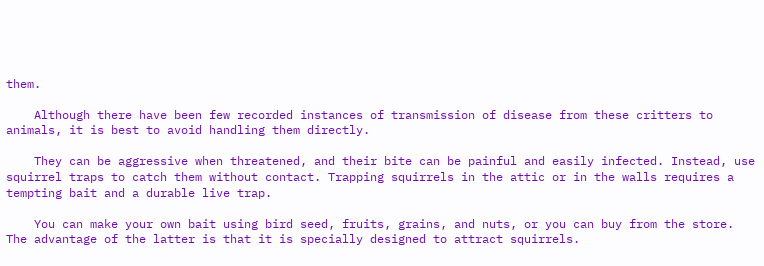them.

    Although there have been few recorded instances of transmission of disease from these critters to animals, it is best to avoid handling them directly.

    They can be aggressive when threatened, and their bite can be painful and easily infected. Instead, use squirrel traps to catch them without contact. Trapping squirrels in the attic or in the walls requires a tempting bait and a durable live trap.

    You can make your own bait using bird seed, fruits, grains, and nuts, or you can buy from the store. The advantage of the latter is that it is specially designed to attract squirrels.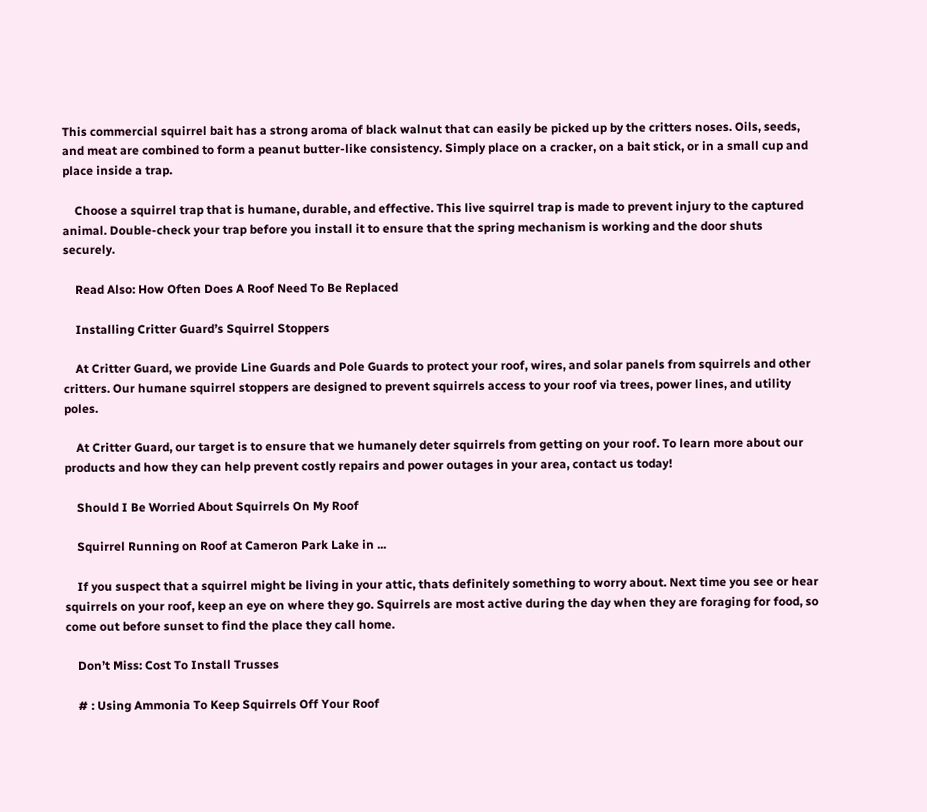This commercial squirrel bait has a strong aroma of black walnut that can easily be picked up by the critters noses. Oils, seeds, and meat are combined to form a peanut butter-like consistency. Simply place on a cracker, on a bait stick, or in a small cup and place inside a trap.

    Choose a squirrel trap that is humane, durable, and effective. This live squirrel trap is made to prevent injury to the captured animal. Double-check your trap before you install it to ensure that the spring mechanism is working and the door shuts securely.

    Read Also: How Often Does A Roof Need To Be Replaced

    Installing Critter Guard’s Squirrel Stoppers

    At Critter Guard, we provide Line Guards and Pole Guards to protect your roof, wires, and solar panels from squirrels and other critters. Our humane squirrel stoppers are designed to prevent squirrels access to your roof via trees, power lines, and utility poles.

    At Critter Guard, our target is to ensure that we humanely deter squirrels from getting on your roof. To learn more about our products and how they can help prevent costly repairs and power outages in your area, contact us today!

    Should I Be Worried About Squirrels On My Roof

    Squirrel Running on Roof at Cameron Park Lake in ...

    If you suspect that a squirrel might be living in your attic, thats definitely something to worry about. Next time you see or hear squirrels on your roof, keep an eye on where they go. Squirrels are most active during the day when they are foraging for food, so come out before sunset to find the place they call home.

    Don’t Miss: Cost To Install Trusses

    # : Using Ammonia To Keep Squirrels Off Your Roof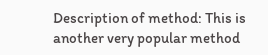Description of method: This is another very popular method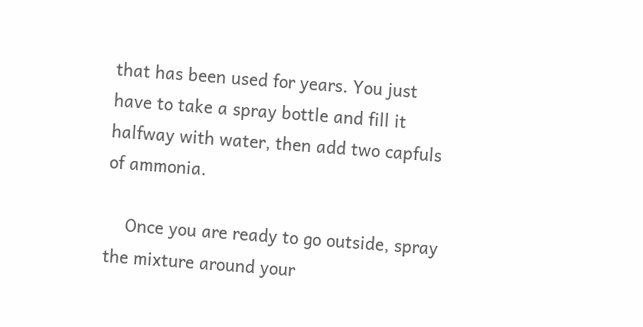that has been used for years. You just have to take a spray bottle and fill it halfway with water, then add two capfuls of ammonia.

    Once you are ready to go outside, spray the mixture around your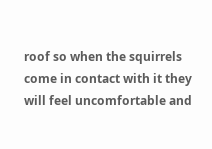roof so when the squirrels come in contact with it they will feel uncomfortable and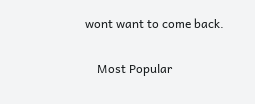wont want to come back.


    Most Popular